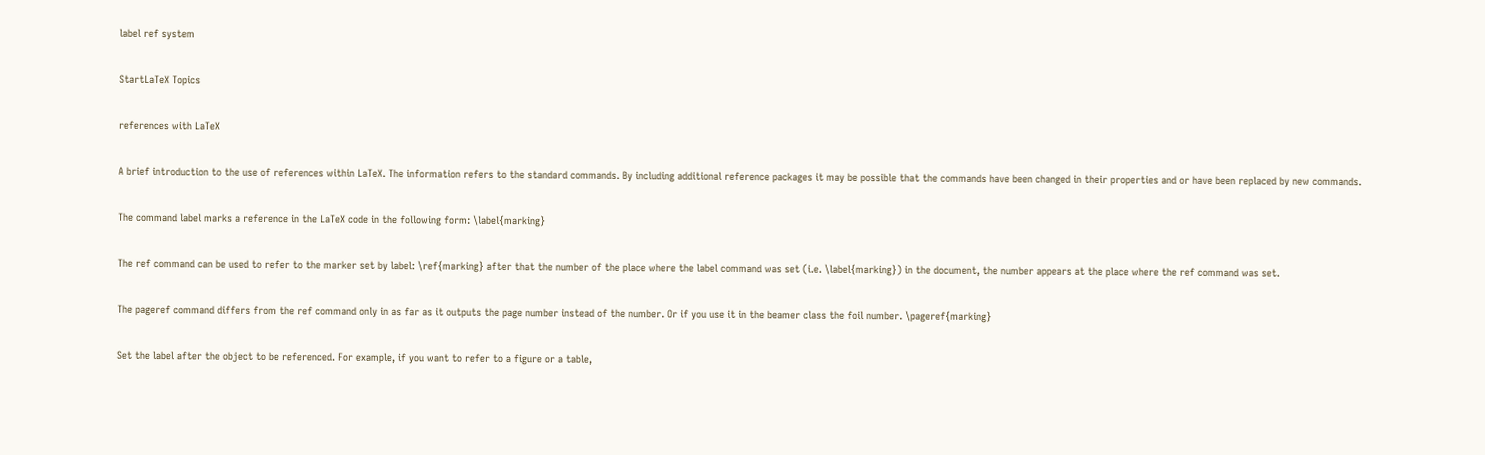label ref system

StartLaTeX Topics

references with LaTeX

A brief introduction to the use of references within LaTeX. The information refers to the standard commands. By including additional reference packages it may be possible that the commands have been changed in their properties and or have been replaced by new commands.

The command label marks a reference in the LaTeX code in the following form: \label{marking}

The ref command can be used to refer to the marker set by label: \ref{marking} after that the number of the place where the label command was set (i.e. \label{marking}) in the document, the number appears at the place where the ref command was set.

The pageref command differs from the ref command only in as far as it outputs the page number instead of the number. Or if you use it in the beamer class the foil number. \pageref{marking}

Set the label after the object to be referenced. For example, if you want to refer to a figure or a table,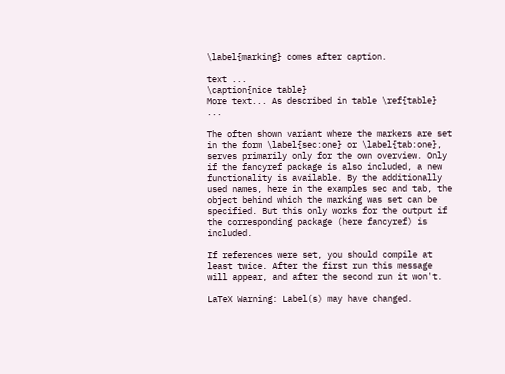\label{marking} comes after caption.

text ...
\caption{nice table}
More text... As described in table \ref{table} ...

The often shown variant where the markers are set in the form \label{sec:one} or \label{tab:one}, serves primarily only for the own overview. Only if the fancyref package is also included, a new functionality is available. By the additionally used names, here in the examples sec and tab, the object behind which the marking was set can be specified. But this only works for the output if the corresponding package (here fancyref) is included.

If references were set, you should compile at least twice. After the first run this message will appear, and after the second run it won't.

LaTeX Warning: Label(s) may have changed.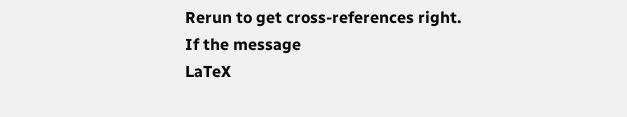Rerun to get cross-references right.
If the message
LaTeX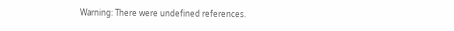Warning: There were undefined references.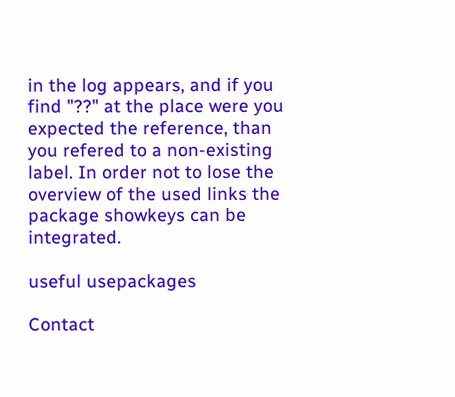in the log appears, and if you find "??" at the place were you expected the reference, than you refered to a non-existing label. In order not to lose the overview of the used links the package showkeys can be integrated.

useful usepackages

Contact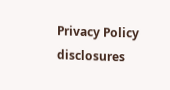Privacy Policy   disclosures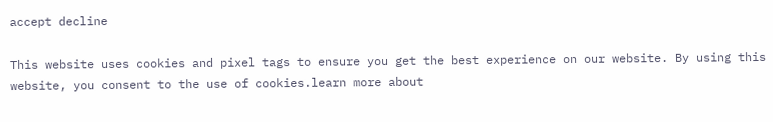accept decline

This website uses cookies and pixel tags to ensure you get the best experience on our website. By using this website, you consent to the use of cookies.learn more about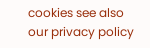cookies see also our privacy policy